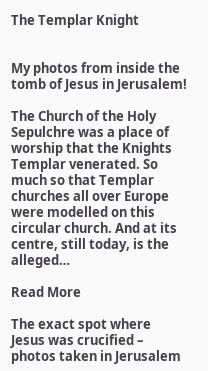The Templar Knight


My photos from inside the tomb of Jesus in Jerusalem!

The Church of the Holy Sepulchre was a place of worship that the Knights Templar venerated. So much so that Templar churches all over Europe were modelled on this circular church. And at its centre, still today, is the alleged…

Read More

The exact spot where Jesus was crucified – photos taken in Jerusalem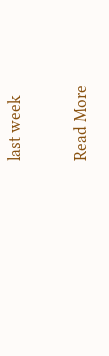last week


Read More